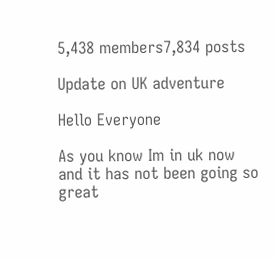5,438 members7,834 posts

Update on UK adventure

Hello Everyone

As you know Im in uk now and it has not been going so great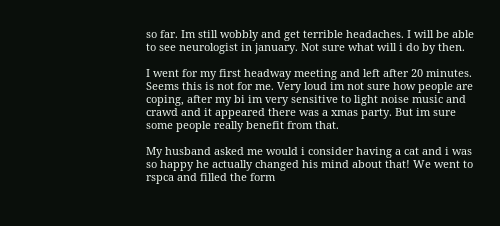so far. Im still wobbly and get terrible headaches. I will be able to see neurologist in january. Not sure what will i do by then.

I went for my first headway meeting and left after 20 minutes. Seems this is not for me. Very loud im not sure how people are coping, after my bi im very sensitive to light noise music and crawd and it appeared there was a xmas party. But im sure some people really benefit from that.

My husband asked me would i consider having a cat and i was so happy he actually changed his mind about that! We went to rspca and filled the form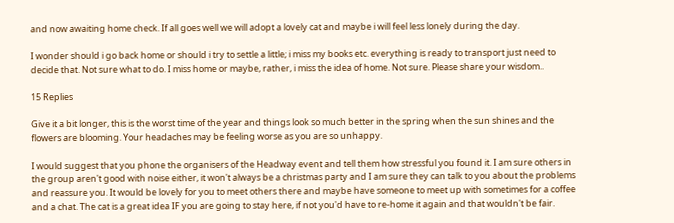and now awaiting home check. If all goes well we will adopt a lovely cat and maybe i will feel less lonely during the day.

I wonder should i go back home or should i try to settle a little; i miss my books etc. everything is ready to transport just need to decide that. Not sure what to do. I miss home or maybe, rather, i miss the idea of home. Not sure. Please share your wisdom..

15 Replies

Give it a bit longer, this is the worst time of the year and things look so much better in the spring when the sun shines and the flowers are blooming. Your headaches may be feeling worse as you are so unhappy.

I would suggest that you phone the organisers of the Headway event and tell them how stressful you found it. I am sure others in the group aren't good with noise either, it won't always be a christmas party and I am sure they can talk to you about the problems and reassure you. It would be lovely for you to meet others there and maybe have someone to meet up with sometimes for a coffee and a chat. The cat is a great idea IF you are going to stay here, if not you'd have to re-home it again and that wouldn't be fair.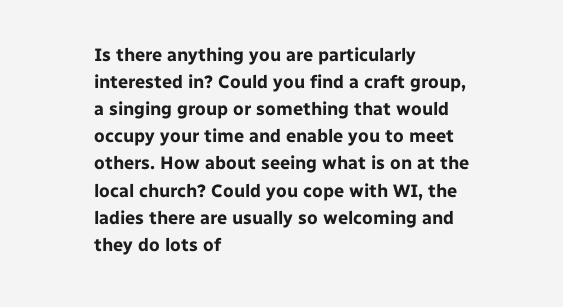Is there anything you are particularly interested in? Could you find a craft group, a singing group or something that would occupy your time and enable you to meet others. How about seeing what is on at the local church? Could you cope with WI, the ladies there are usually so welcoming and they do lots of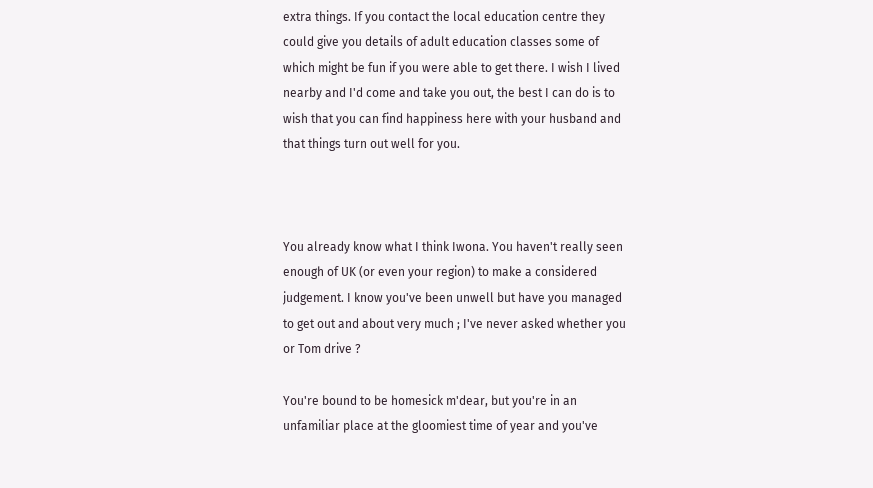extra things. If you contact the local education centre they could give you details of adult education classes some of which might be fun if you were able to get there. I wish I lived nearby and I'd come and take you out, the best I can do is to wish that you can find happiness here with your husband and that things turn out well for you.



You already know what I think Iwona. You haven't really seen enough of UK (or even your region) to make a considered judgement. I know you've been unwell but have you managed to get out and about very much ; I've never asked whether you or Tom drive ?

You're bound to be homesick m'dear, but you're in an unfamiliar place at the gloomiest time of year and you've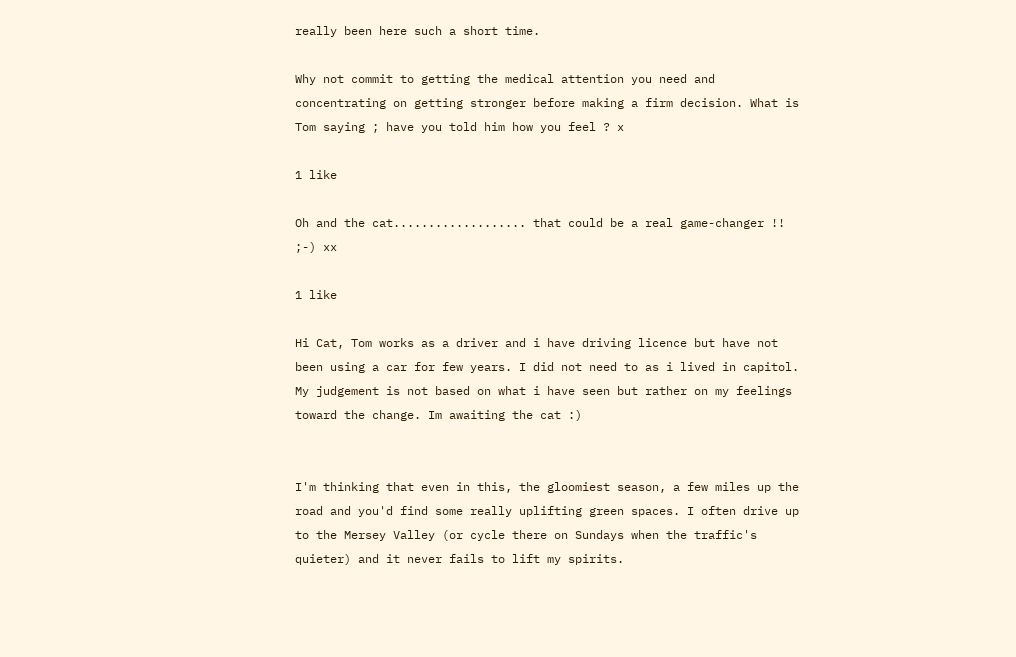really been here such a short time.

Why not commit to getting the medical attention you need and concentrating on getting stronger before making a firm decision. What is Tom saying ; have you told him how you feel ? x

1 like

Oh and the cat................... that could be a real game-changer !! ;-) xx

1 like

Hi Cat, Tom works as a driver and i have driving licence but have not been using a car for few years. I did not need to as i lived in capitol. My judgement is not based on what i have seen but rather on my feelings toward the change. Im awaiting the cat :)


I'm thinking that even in this, the gloomiest season, a few miles up the road and you'd find some really uplifting green spaces. I often drive up to the Mersey Valley (or cycle there on Sundays when the traffic's quieter) and it never fails to lift my spirits.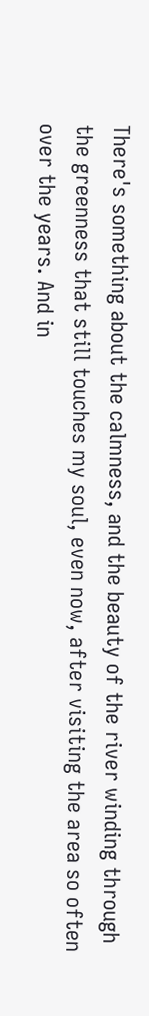There's something about the calmness, and the beauty of the river winding through the greenness that still touches my soul, even now, after visiting the area so often over the years. And in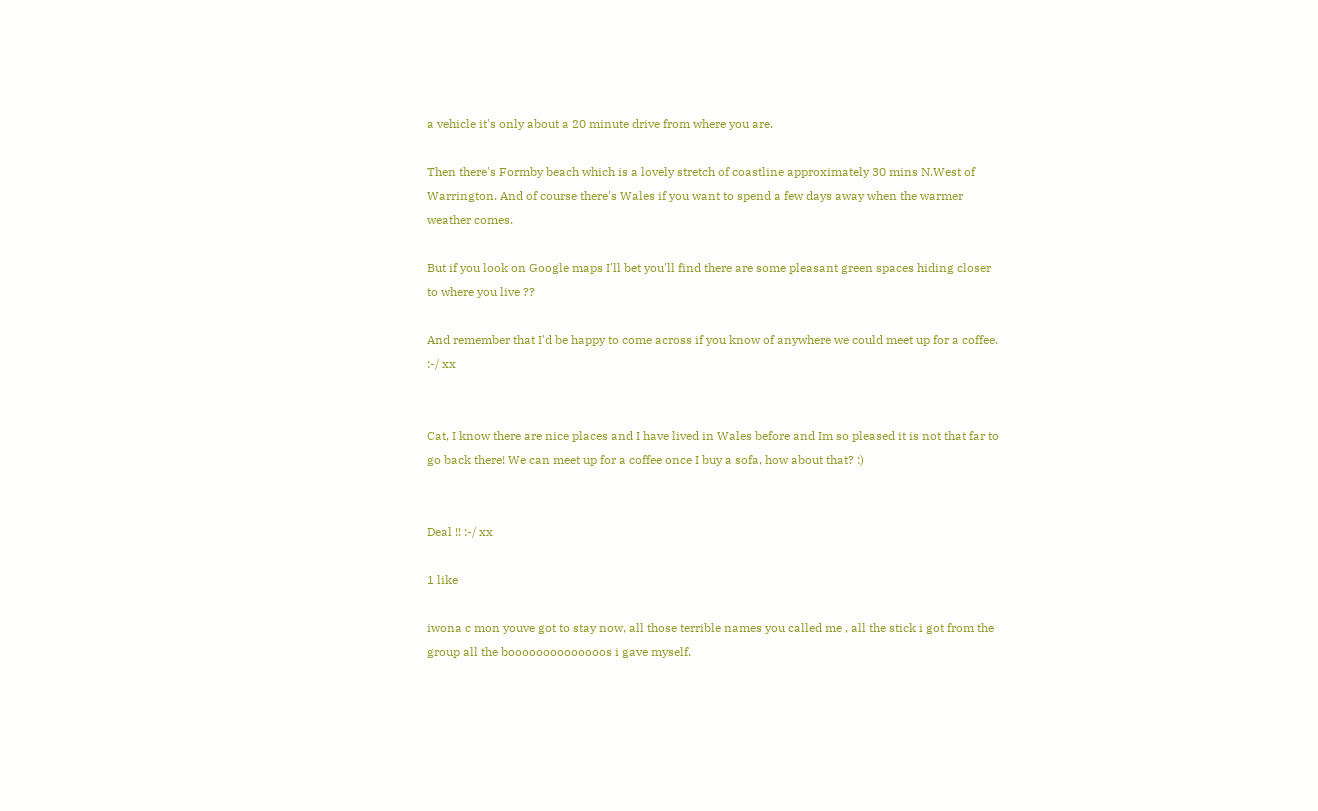a vehicle it's only about a 20 minute drive from where you are.

Then there's Formby beach which is a lovely stretch of coastline approximately 30 mins N.West of Warrington. And of course there's Wales if you want to spend a few days away when the warmer weather comes.

But if you look on Google maps I'll bet you'll find there are some pleasant green spaces hiding closer to where you live ??

And remember that I'd be happy to come across if you know of anywhere we could meet up for a coffee. :-/ xx


Cat, I know there are nice places and I have lived in Wales before and Im so pleased it is not that far to go back there! We can meet up for a coffee once I buy a sofa, how about that? :)


Deal !! :-/ xx

1 like

iwona c mon youve got to stay now, all those terrible names you called me , all the stick i got from the group all the boooooooooooooos i gave myself.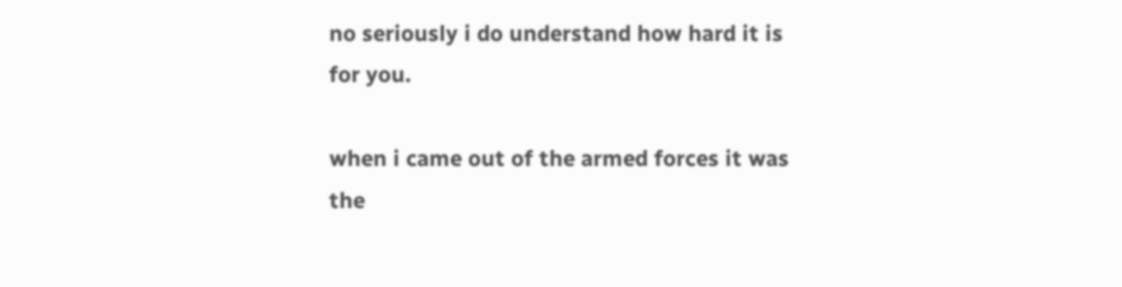no seriously i do understand how hard it is for you.

when i came out of the armed forces it was the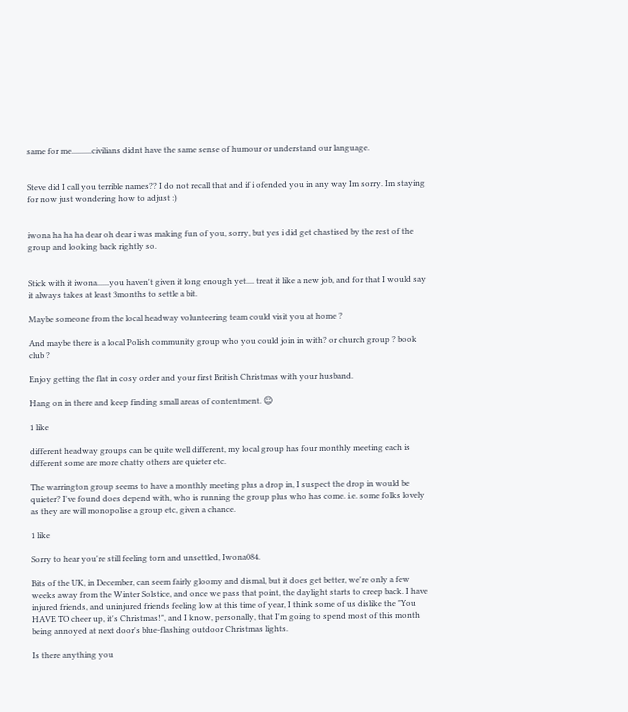same for me..........civilians didnt have the same sense of humour or understand our language.


Steve did I call you terrible names?? I do not recall that and if i ofended you in any way Im sorry. Im staying for now just wondering how to adjust :)


iwona ha ha ha dear oh dear i was making fun of you, sorry, but yes i did get chastised by the rest of the group and looking back rightly so.


Stick with it iwona......you haven't given it long enough yet.... treat it like a new job, and for that I would say it always takes at least 3months to settle a bit.

Maybe someone from the local headway volunteering team could visit you at home ?

And maybe there is a local Polish community group who you could join in with? or church group ? book club ?

Enjoy getting the flat in cosy order and your first British Christmas with your husband.

Hang on in there and keep finding small areas of contentment. ☺

1 like

different headway groups can be quite well different, my local group has four monthly meeting each is different some are more chatty others are quieter etc.

The warrington group seems to have a monthly meeting plus a drop in, I suspect the drop in would be quieter? I've found does depend with, who is running the group plus who has come. i.e. some folks lovely as they are will monopolise a group etc, given a chance.

1 like

Sorry to hear you're still feeling torn and unsettled, Iwona084.

Bits of the UK, in December, can seem fairly gloomy and dismal, but it does get better, we're only a few weeks away from the Winter Solstice, and once we pass that point, the daylight starts to creep back. I have injured friends, and uninjured friends feeling low at this time of year, I think some of us dislike the "You HAVE TO cheer up, it's Christmas!", and I know, personally, that I'm going to spend most of this month being annoyed at next door's blue-flashing outdoor Christmas lights.

Is there anything you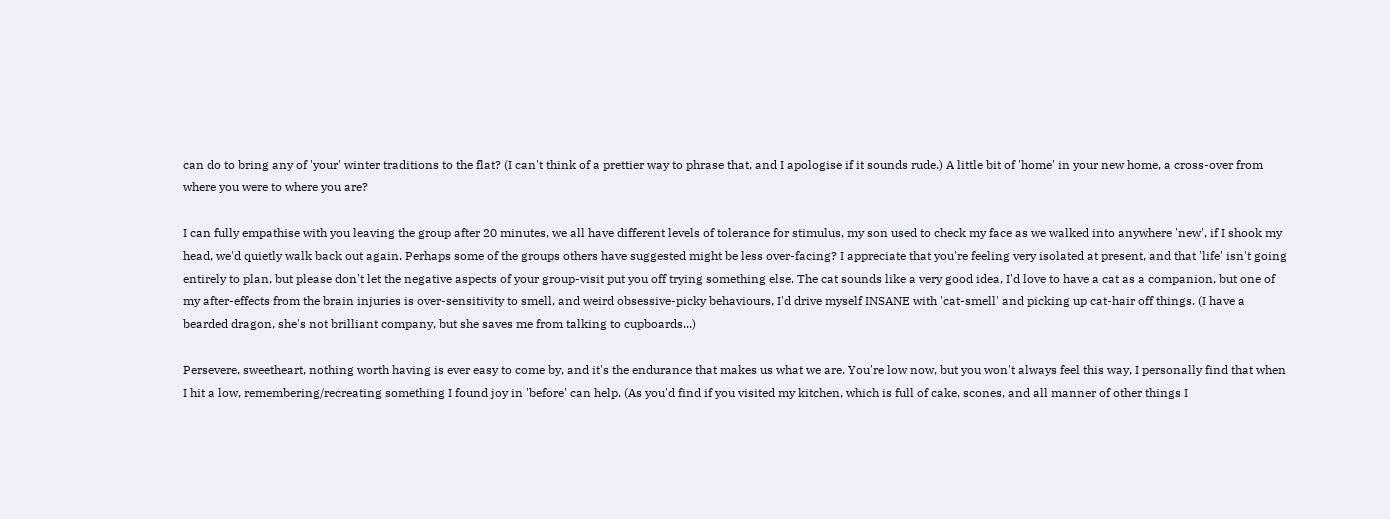can do to bring any of 'your' winter traditions to the flat? (I can't think of a prettier way to phrase that, and I apologise if it sounds rude.) A little bit of 'home' in your new home, a cross-over from where you were to where you are?

I can fully empathise with you leaving the group after 20 minutes, we all have different levels of tolerance for stimulus, my son used to check my face as we walked into anywhere 'new', if I shook my head, we'd quietly walk back out again. Perhaps some of the groups others have suggested might be less over-facing? I appreciate that you're feeling very isolated at present, and that 'life' isn't going entirely to plan, but please don't let the negative aspects of your group-visit put you off trying something else. The cat sounds like a very good idea, I'd love to have a cat as a companion, but one of my after-effects from the brain injuries is over-sensitivity to smell, and weird obsessive-picky behaviours, I'd drive myself INSANE with 'cat-smell' and picking up cat-hair off things. (I have a bearded dragon, she's not brilliant company, but she saves me from talking to cupboards...)

Persevere, sweetheart, nothing worth having is ever easy to come by, and it's the endurance that makes us what we are. You're low now, but you won't always feel this way, I personally find that when I hit a low, remembering/recreating something I found joy in 'before' can help. (As you'd find if you visited my kitchen, which is full of cake, scones, and all manner of other things I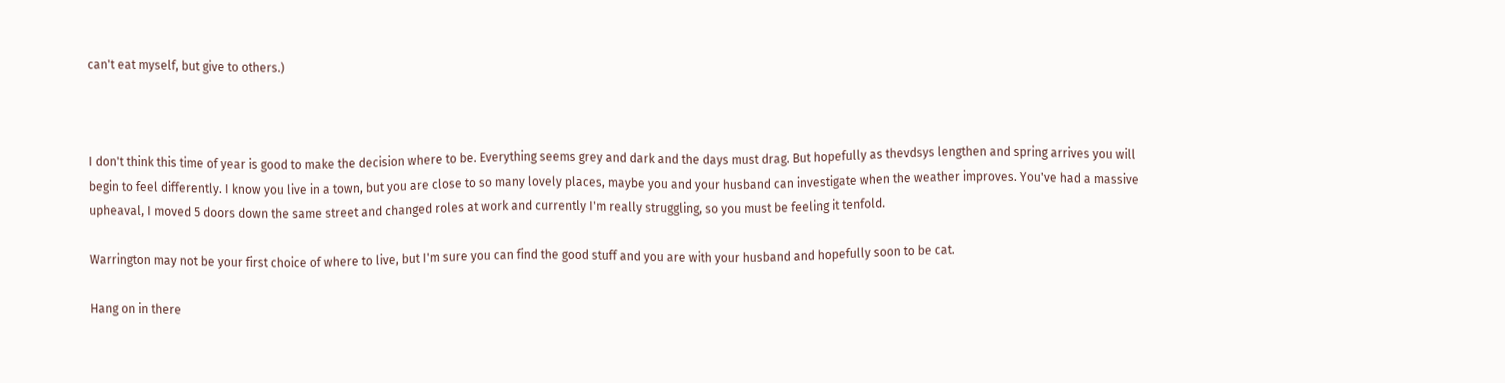can't eat myself, but give to others.)



I don't think this time of year is good to make the decision where to be. Everything seems grey and dark and the days must drag. But hopefully as thevdsys lengthen and spring arrives you will begin to feel differently. I know you live in a town, but you are close to so many lovely places, maybe you and your husband can investigate when the weather improves. You've had a massive upheaval, I moved 5 doors down the same street and changed roles at work and currently I'm really struggling, so you must be feeling it tenfold.

Warrington may not be your first choice of where to live, but I'm sure you can find the good stuff and you are with your husband and hopefully soon to be cat.

Hang on in there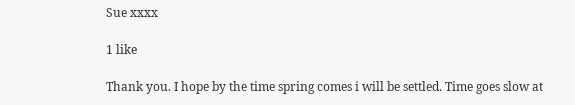Sue xxxx

1 like

Thank you. I hope by the time spring comes i will be settled. Time goes slow at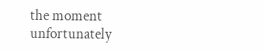the moment unfortunately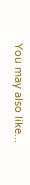You may also like...